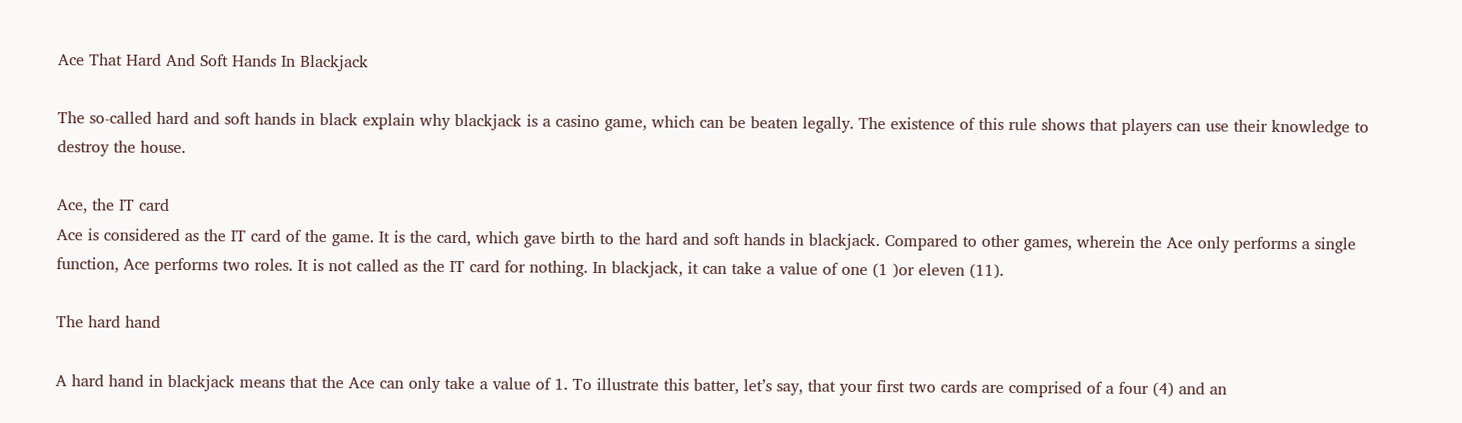Ace That Hard And Soft Hands In Blackjack

The so-called hard and soft hands in black explain why blackjack is a casino game, which can be beaten legally. The existence of this rule shows that players can use their knowledge to destroy the house.

Ace, the IT card
Ace is considered as the IT card of the game. It is the card, which gave birth to the hard and soft hands in blackjack. Compared to other games, wherein the Ace only performs a single function, Ace performs two roles. It is not called as the IT card for nothing. In blackjack, it can take a value of one (1 )or eleven (11).

The hard hand

A hard hand in blackjack means that the Ace can only take a value of 1. To illustrate this batter, let’s say, that your first two cards are comprised of a four (4) and an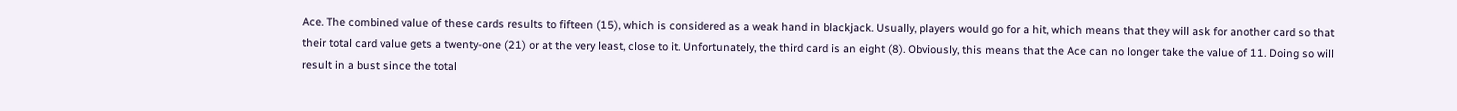Ace. The combined value of these cards results to fifteen (15), which is considered as a weak hand in blackjack. Usually, players would go for a hit, which means that they will ask for another card so that their total card value gets a twenty-one (21) or at the very least, close to it. Unfortunately, the third card is an eight (8). Obviously, this means that the Ace can no longer take the value of 11. Doing so will result in a bust since the total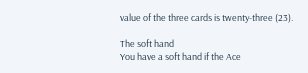value of the three cards is twenty-three (23).

The soft hand
You have a soft hand if the Ace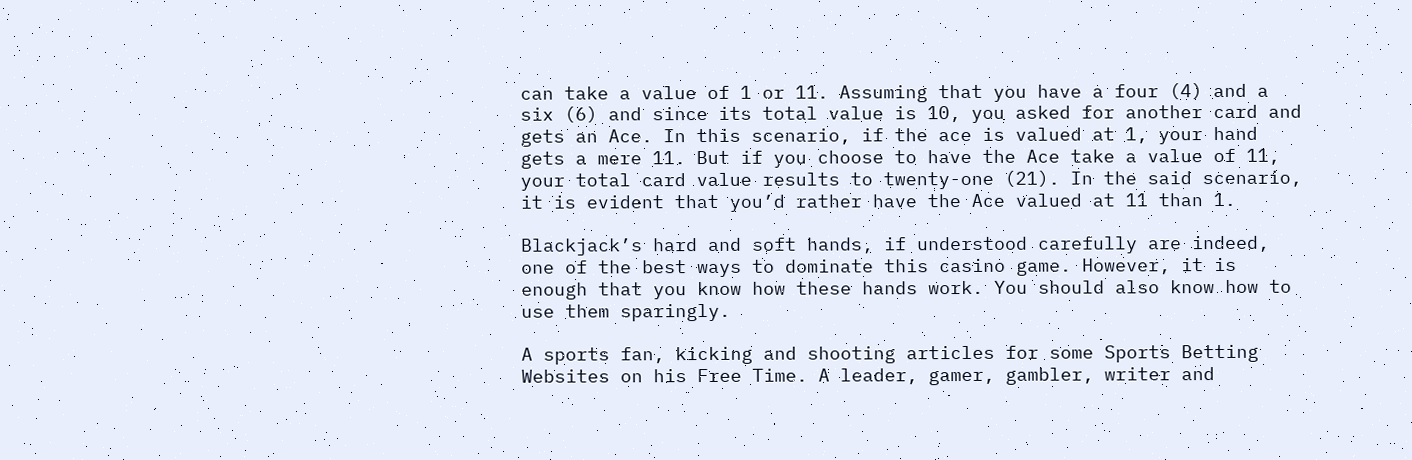can take a value of 1 or 11. Assuming that you have a four (4) and a six (6) and since its total value is 10, you asked for another card and gets an Ace. In this scenario, if the ace is valued at 1, your hand gets a mere 11. But if you choose to have the Ace take a value of 11, your total card value results to twenty-one (21). In the said scenario, it is evident that you’d rather have the Ace valued at 11 than 1.

Blackjack’s hard and soft hands, if understood carefully are indeed, one of the best ways to dominate this casino game. However, it is enough that you know how these hands work. You should also know how to use them sparingly.

A sports fan, kicking and shooting articles for some Sports Betting Websites on his Free Time. A leader, gamer, gambler, writer and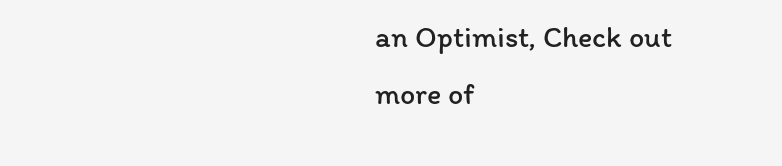an Optimist, Check out more of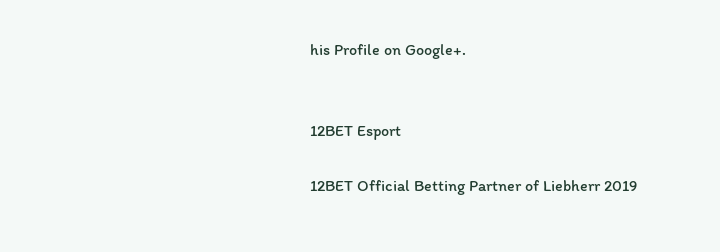his Profile on Google+.


12BET Esport

12BET Official Betting Partner of Liebherr 2019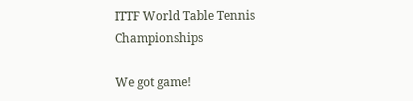ITTF World Table Tennis Championships

We got game!